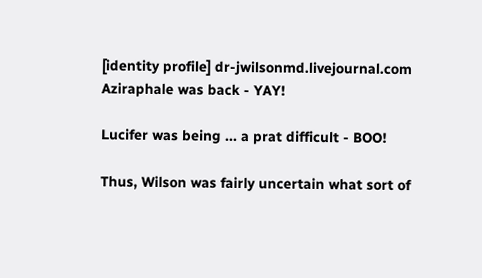[identity profile] dr-jwilsonmd.livejournal.com
Aziraphale was back - YAY!

Lucifer was being ... a prat difficult - BOO!

Thus, Wilson was fairly uncertain what sort of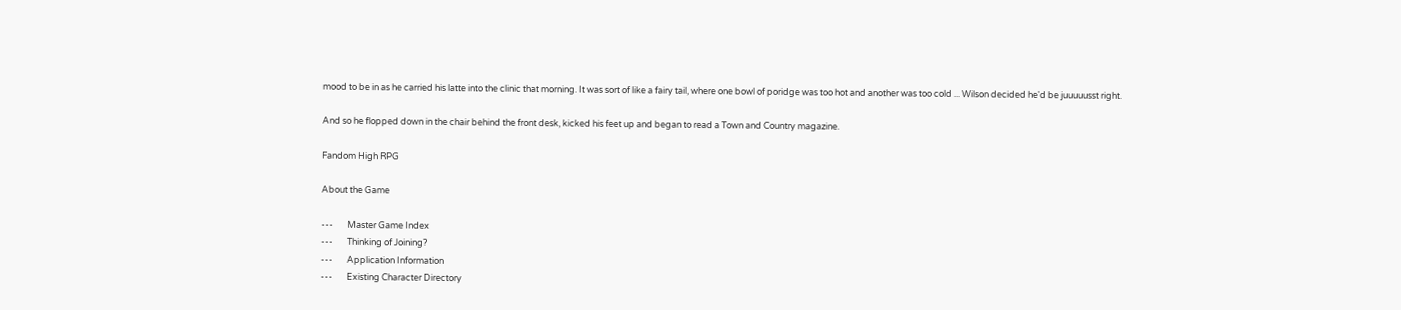mood to be in as he carried his latte into the clinic that morning. It was sort of like a fairy tail, where one bowl of poridge was too hot and another was too cold ... Wilson decided he'd be juuuuusst right.

And so he flopped down in the chair behind the front desk, kicked his feet up and began to read a Town and Country magazine.

Fandom High RPG

About the Game

---       Master Game Index
---       Thinking of Joining?
---       Application Information
---       Existing Character Directory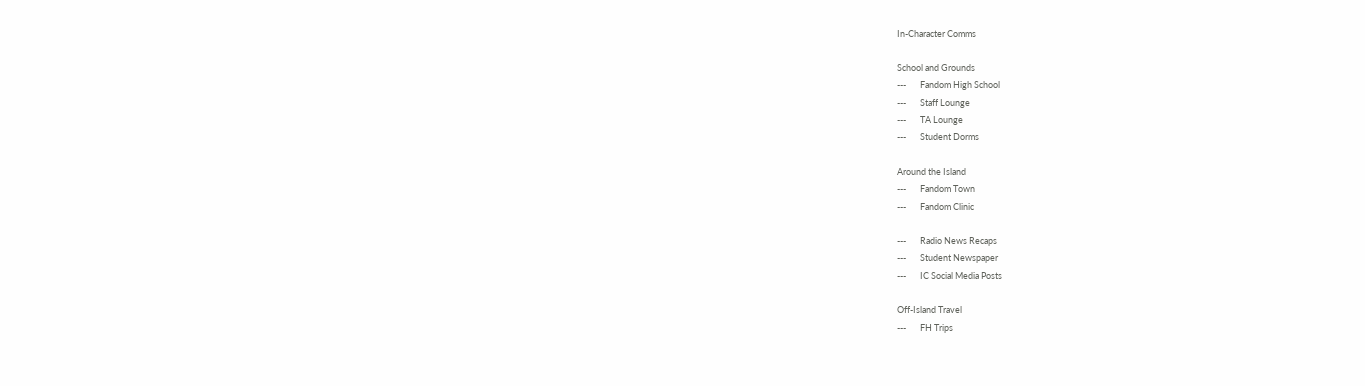In-Character Comms

School and Grounds
---       Fandom High School
---       Staff Lounge
---       TA Lounge
---       Student Dorms

Around the Island
---       Fandom Town
---       Fandom Clinic

---       Radio News Recaps
---       Student Newspaper
---       IC Social Media Posts

Off-Island Travel
---       FH Trips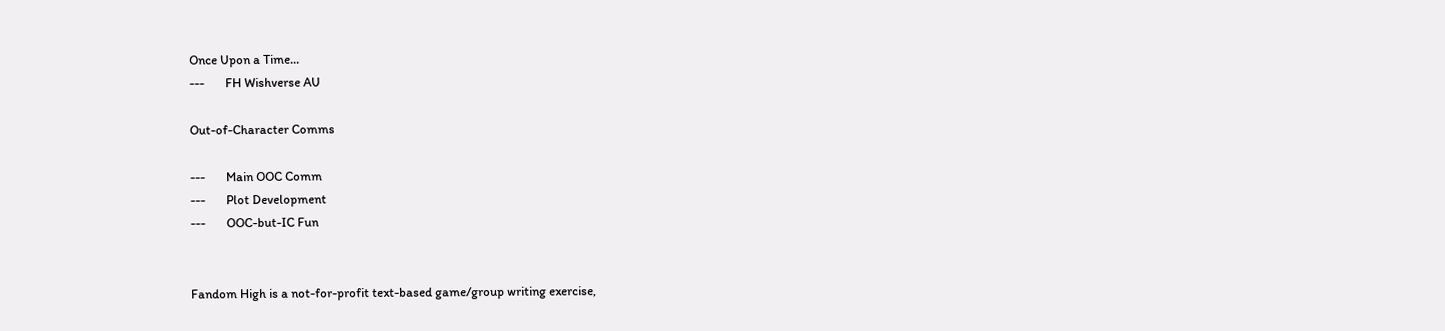Once Upon a Time...
---       FH Wishverse AU

Out-of-Character Comms

---       Main OOC Comm
---       Plot Development
---       OOC-but-IC Fun


Fandom High is a not-for-profit text-based game/group writing exercise,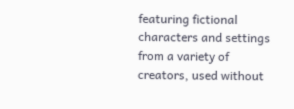featuring fictional characters and settings from a variety of creators, used without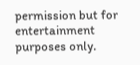permission but for entertainment purposes only.